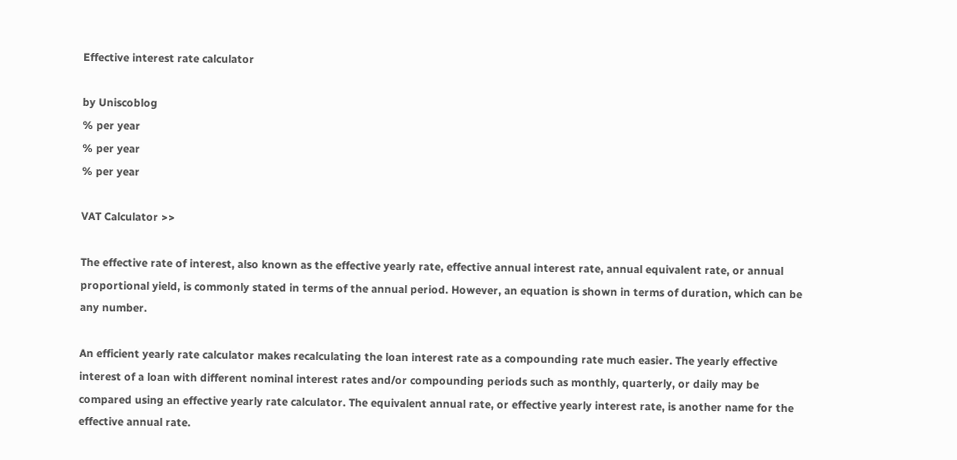Effective interest rate calculator

by Uniscoblog
% per year
% per year
% per year

VAT Calculator >>

The effective rate of interest, also known as the effective yearly rate, effective annual interest rate, annual equivalent rate, or annual proportional yield, is commonly stated in terms of the annual period. However, an equation is shown in terms of duration, which can be any number.

An efficient yearly rate calculator makes recalculating the loan interest rate as a compounding rate much easier. The yearly effective interest of a loan with different nominal interest rates and/or compounding periods such as monthly, quarterly, or daily may be compared using an effective yearly rate calculator. The equivalent annual rate, or effective yearly interest rate, is another name for the effective annual rate.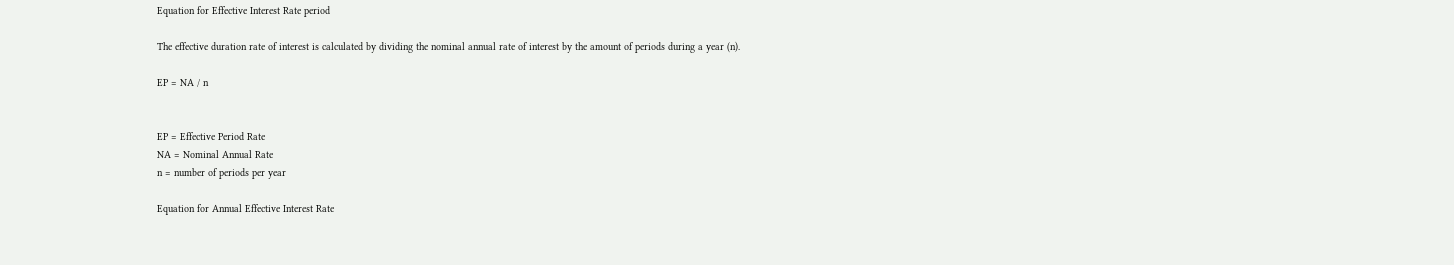Equation for Effective Interest Rate period

The effective duration rate of interest is calculated by dividing the nominal annual rate of interest by the amount of periods during a year (n).

EP = NA / n


EP = Effective Period Rate
NA = Nominal Annual Rate
n = number of periods per year

Equation for Annual Effective Interest Rate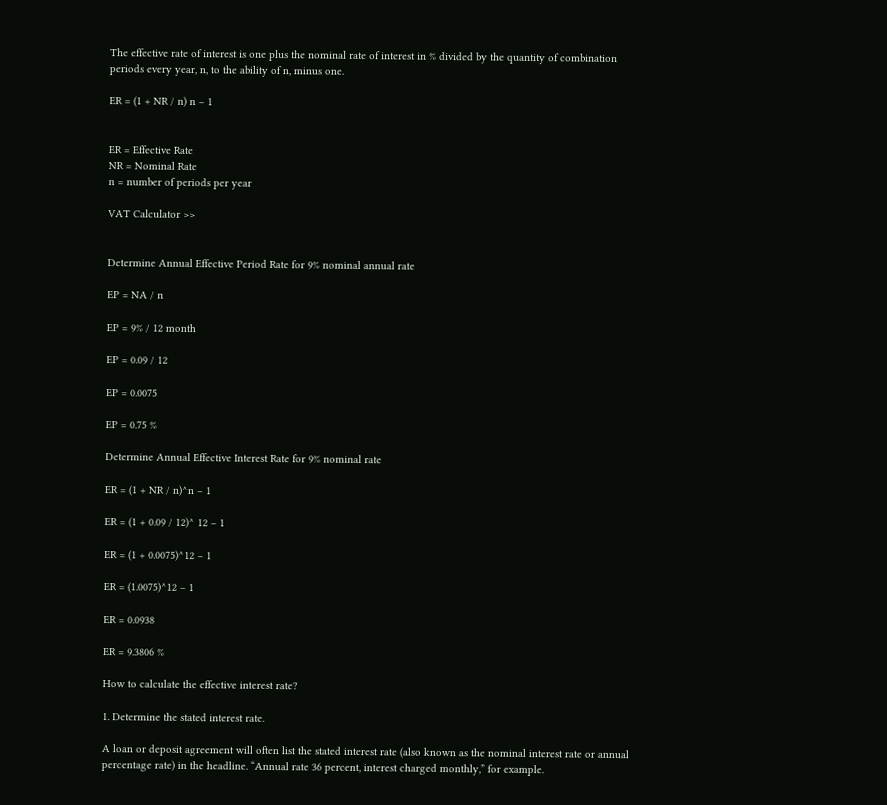The effective rate of interest is one plus the nominal rate of interest in % divided by the quantity of combination periods every year, n, to the ability of n, minus one.

ER = (1 + NR / n) n – 1


ER = Effective Rate
NR = Nominal Rate
n = number of periods per year

VAT Calculator >>


Determine Annual Effective Period Rate for 9% nominal annual rate

EP = NA / n

EP = 9% / 12 month

EP = 0.09 / 12

EP = 0.0075

EP = 0.75 %

Determine Annual Effective Interest Rate for 9% nominal rate

ER = (1 + NR / n)^n – 1

ER = (1 + 0.09 / 12)^ 12 – 1

ER = (1 + 0.0075)^12 – 1

ER = (1.0075)^12 – 1

ER = 0.0938

ER = 9.3806 %

How to calculate the effective interest rate?

1. Determine the stated interest rate.

A loan or deposit agreement will often list the stated interest rate (also known as the nominal interest rate or annual percentage rate) in the headline. “Annual rate 36 percent, interest charged monthly,” for example.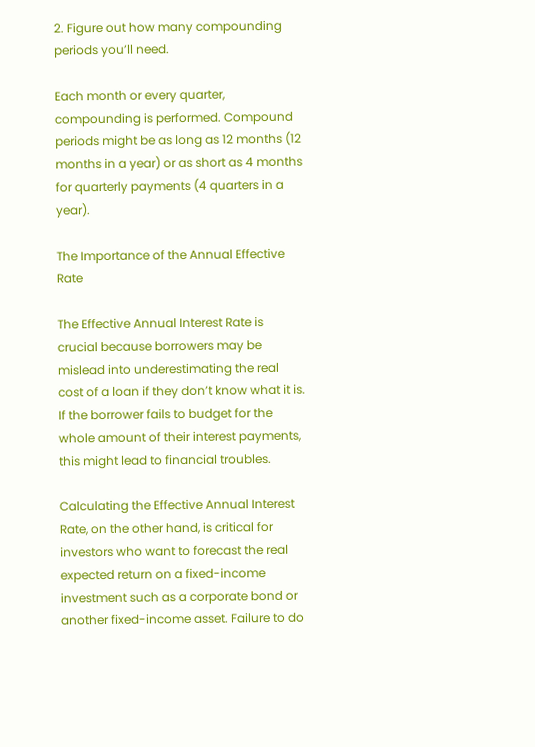2. Figure out how many compounding periods you’ll need.

Each month or every quarter, compounding is performed. Compound periods might be as long as 12 months (12 months in a year) or as short as 4 months for quarterly payments (4 quarters in a year).

The Importance of the Annual Effective Rate

The Effective Annual Interest Rate is crucial because borrowers may be mislead into underestimating the real cost of a loan if they don’t know what it is. If the borrower fails to budget for the whole amount of their interest payments, this might lead to financial troubles.

Calculating the Effective Annual Interest Rate, on the other hand, is critical for investors who want to forecast the real expected return on a fixed-income investment such as a corporate bond or another fixed-income asset. Failure to do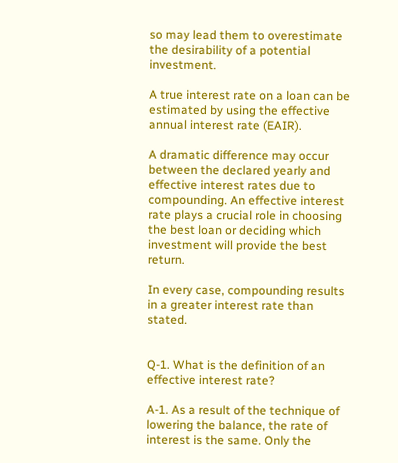so may lead them to overestimate the desirability of a potential investment.

A true interest rate on a loan can be estimated by using the effective annual interest rate (EAIR).

A dramatic difference may occur between the declared yearly and effective interest rates due to compounding. An effective interest rate plays a crucial role in choosing the best loan or deciding which investment will provide the best return.

In every case, compounding results in a greater interest rate than stated.


Q-1. What is the definition of an effective interest rate?

A-1. As a result of the technique of lowering the balance, the rate of interest is the same. Only the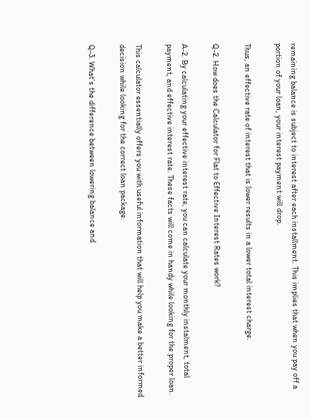remaining balance is subject to interest after each installment. This implies that when you pay off a portion of your loan, your interest payment will drop.

Thus, an effective rate of interest that is lower results in a lower total interest charge.

Q-2. How does the Calculator for Flat to Effective Interest Rates work?

A-2. By calculating your effective interest rate, you can calculate your monthly instalment, total payment, and effective interest rate. These facts will come in handy while looking for the proper loan.

This calculator essentially offers you with useful information that will help you make a better informed decision while looking for the correct loan package.

Q-3. What’s the difference between lowering balance and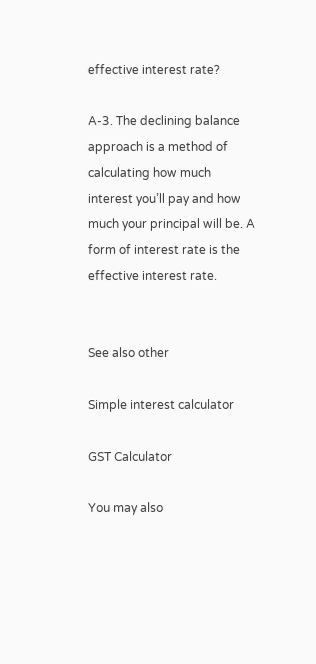effective interest rate?

A-3. The declining balance approach is a method of calculating how much interest you’ll pay and how much your principal will be. A form of interest rate is the effective interest rate.


See also other

Simple interest calculator

GST Calculator

You may also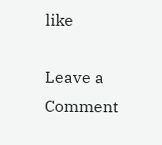like

Leave a Comment